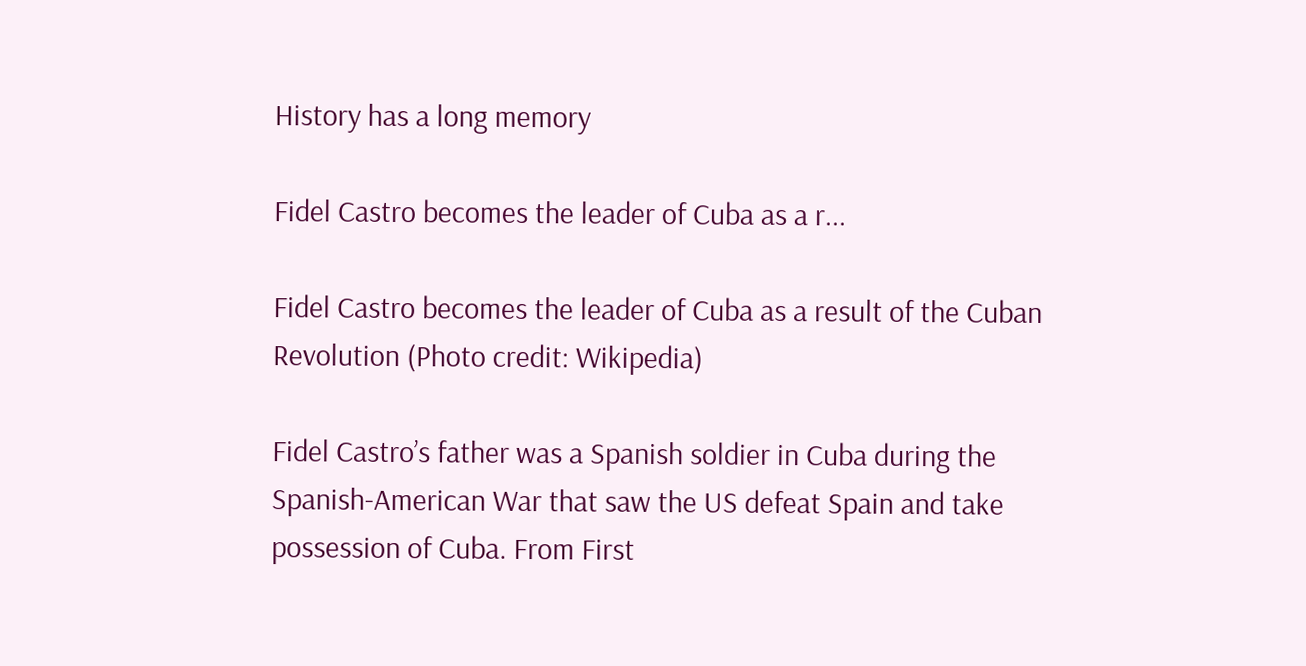History has a long memory

Fidel Castro becomes the leader of Cuba as a r...

Fidel Castro becomes the leader of Cuba as a result of the Cuban Revolution (Photo credit: Wikipedia)

Fidel Castro’s father was a Spanish soldier in Cuba during the Spanish-American War that saw the US defeat Spain and take possession of Cuba. From First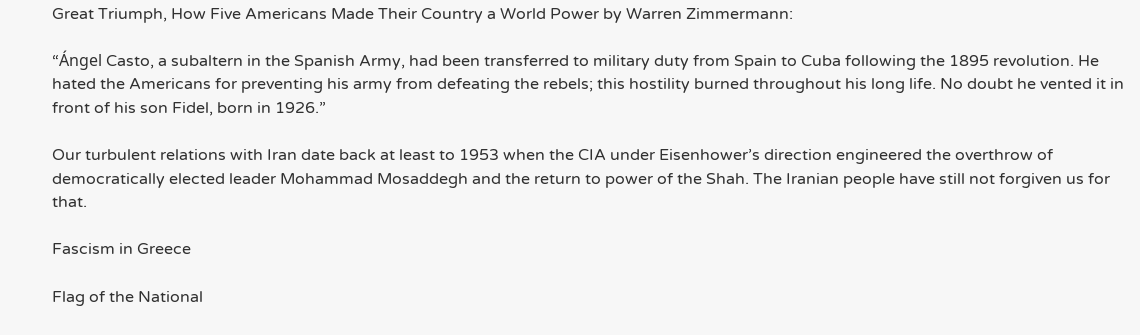Great Triumph, How Five Americans Made Their Country a World Power by Warren Zimmermann:

“Ángel Casto, a subaltern in the Spanish Army, had been transferred to military duty from Spain to Cuba following the 1895 revolution. He hated the Americans for preventing his army from defeating the rebels; this hostility burned throughout his long life. No doubt he vented it in front of his son Fidel, born in 1926.”

Our turbulent relations with Iran date back at least to 1953 when the CIA under Eisenhower’s direction engineered the overthrow of democratically elected leader Mohammad Mosaddegh and the return to power of the Shah. The Iranian people have still not forgiven us for that.

Fascism in Greece

Flag of the National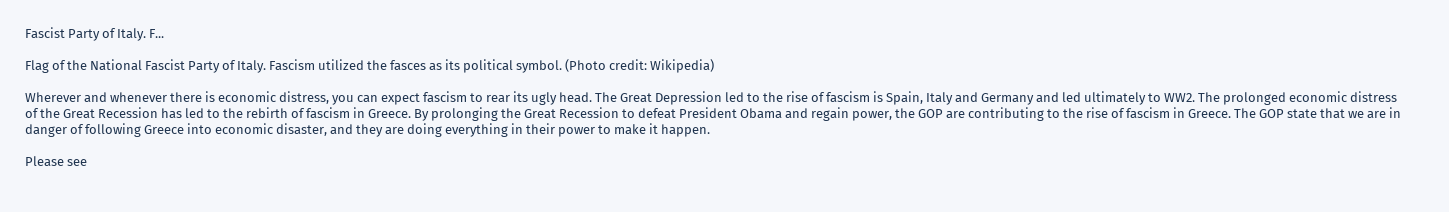Fascist Party of Italy. F...

Flag of the National Fascist Party of Italy. Fascism utilized the fasces as its political symbol. (Photo credit: Wikipedia)

Wherever and whenever there is economic distress, you can expect fascism to rear its ugly head. The Great Depression led to the rise of fascism is Spain, Italy and Germany and led ultimately to WW2. The prolonged economic distress of the Great Recession has led to the rebirth of fascism in Greece. By prolonging the Great Recession to defeat President Obama and regain power, the GOP are contributing to the rise of fascism in Greece. The GOP state that we are in danger of following Greece into economic disaster, and they are doing everything in their power to make it happen.

Please see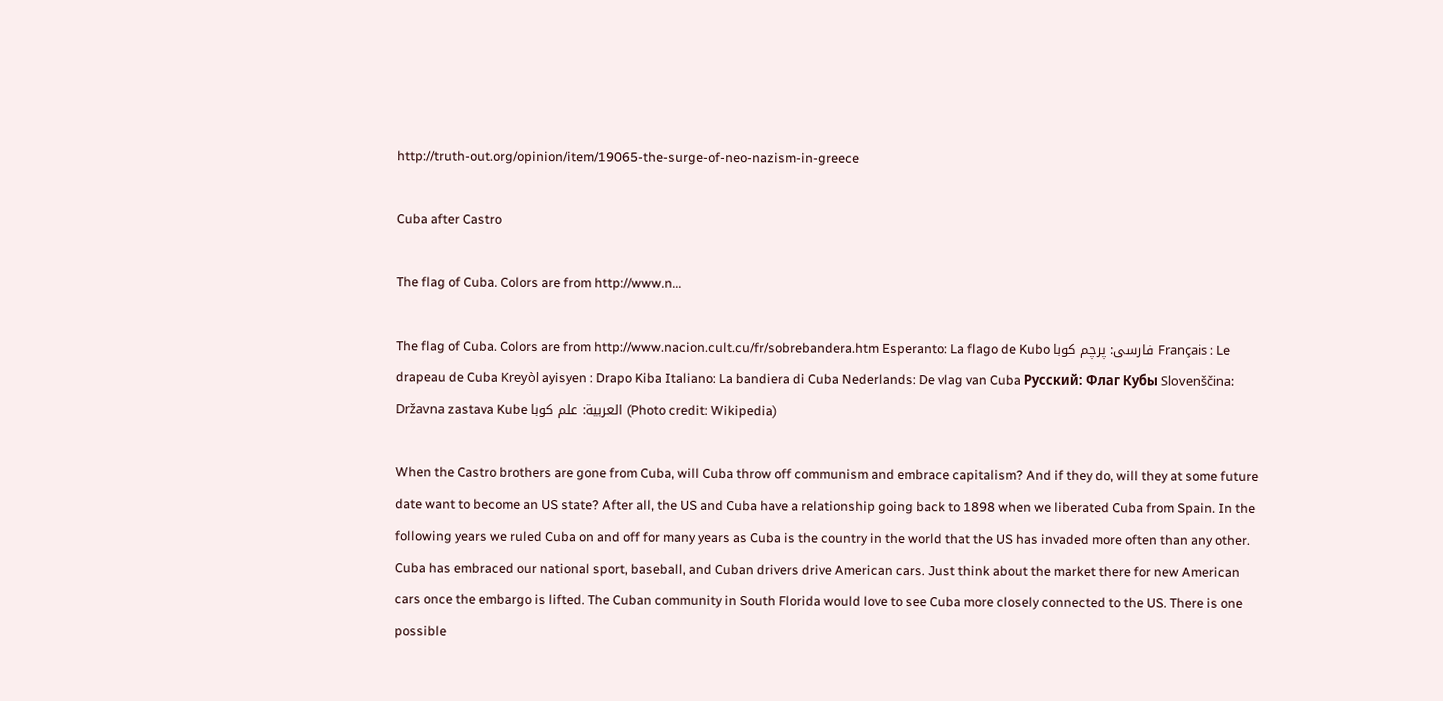http://truth-out.org/opinion/item/19065-the-surge-of-neo-nazism-in-greece

Cuba after Castro

The flag of Cuba. Colors are from http://www.n...

The flag of Cuba. Colors are from http://www.nacion.cult.cu/fr/sobrebandera.htm Esperanto: La flago de Kubo فارسی: پرچم کوبا Français : Le drapeau de Cuba Kreyòl ayisyen : Drapo Kiba Italiano: La bandiera di Cuba Nederlands: De vlag van Cuba Русский: Флаг Кубы Slovenščina: Državna zastava Kube العربية: علم كوبا (Photo credit: Wikipedia)

When the Castro brothers are gone from Cuba, will Cuba throw off communism and embrace capitalism? And if they do, will they at some future date want to become an US state? After all, the US and Cuba have a relationship going back to 1898 when we liberated Cuba from Spain. In the following years we ruled Cuba on and off for many years as Cuba is the country in the world that the US has invaded more often than any other. Cuba has embraced our national sport, baseball, and Cuban drivers drive American cars. Just think about the market there for new American cars once the embargo is lifted. The Cuban community in South Florida would love to see Cuba more closely connected to the US. There is one possible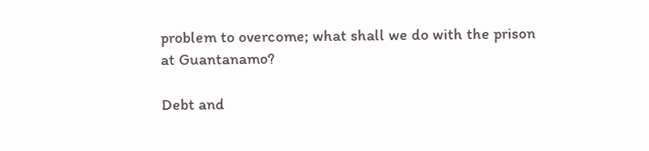problem to overcome; what shall we do with the prison at Guantanamo?

Debt and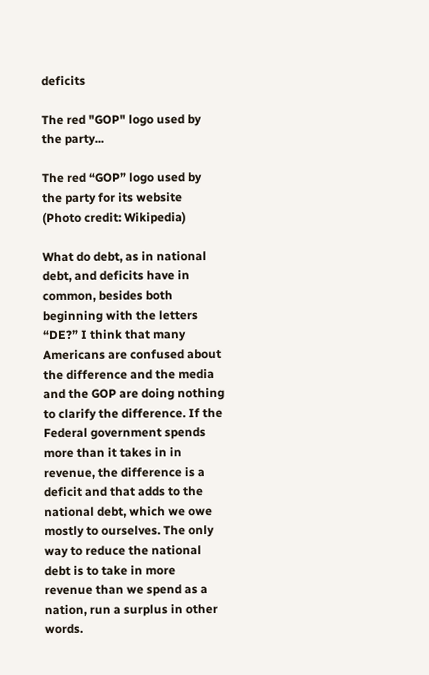deficits

The red "GOP" logo used by the party...

The red “GOP” logo used by the party for its website (Photo credit: Wikipedia)

What do debt, as in national debt, and deficits have in common, besides both beginning with the letters “DE?” I think that many Americans are confused about the difference and the media and the GOP are doing nothing to clarify the difference. If the Federal government spends more than it takes in in revenue, the difference is a deficit and that adds to the national debt, which we owe mostly to ourselves. The only way to reduce the national debt is to take in more revenue than we spend as a nation, run a surplus in other words.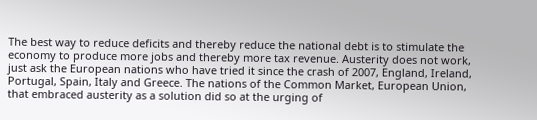The best way to reduce deficits and thereby reduce the national debt is to stimulate the economy to produce more jobs and thereby more tax revenue. Austerity does not work, just ask the European nations who have tried it since the crash of 2007, England, Ireland, Portugal, Spain, Italy and Greece. The nations of the Common Market, European Union, that embraced austerity as a solution did so at the urging of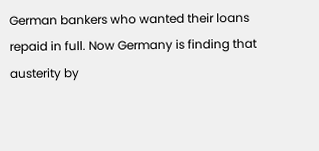German bankers who wanted their loans repaid in full. Now Germany is finding that austerity by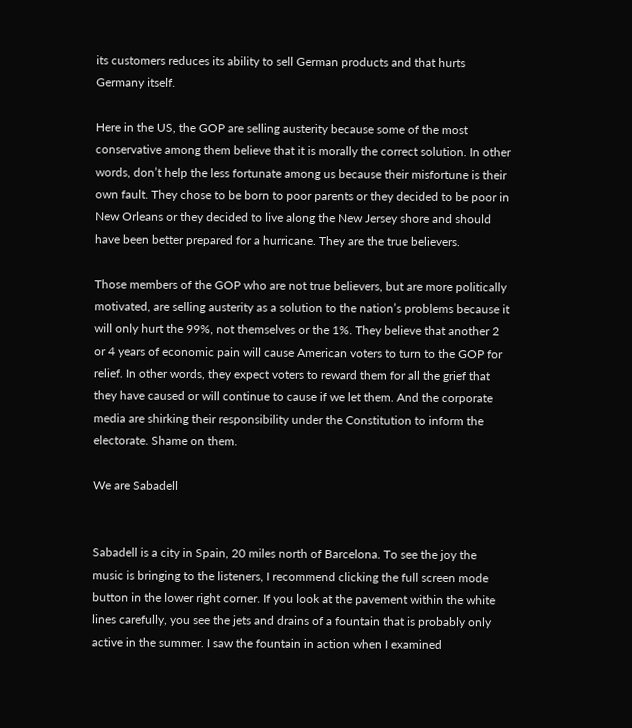its customers reduces its ability to sell German products and that hurts Germany itself.

Here in the US, the GOP are selling austerity because some of the most conservative among them believe that it is morally the correct solution. In other words, don’t help the less fortunate among us because their misfortune is their own fault. They chose to be born to poor parents or they decided to be poor in New Orleans or they decided to live along the New Jersey shore and should have been better prepared for a hurricane. They are the true believers.

Those members of the GOP who are not true believers, but are more politically motivated, are selling austerity as a solution to the nation’s problems because it will only hurt the 99%, not themselves or the 1%. They believe that another 2 or 4 years of economic pain will cause American voters to turn to the GOP for relief. In other words, they expect voters to reward them for all the grief that they have caused or will continue to cause if we let them. And the corporate media are shirking their responsibility under the Constitution to inform the electorate. Shame on them.

We are Sabadell


Sabadell is a city in Spain, 20 miles north of Barcelona. To see the joy the music is bringing to the listeners, I recommend clicking the full screen mode button in the lower right corner. If you look at the pavement within the white lines carefully, you see the jets and drains of a fountain that is probably only active in the summer. I saw the fountain in action when I examined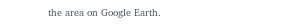the area on Google Earth.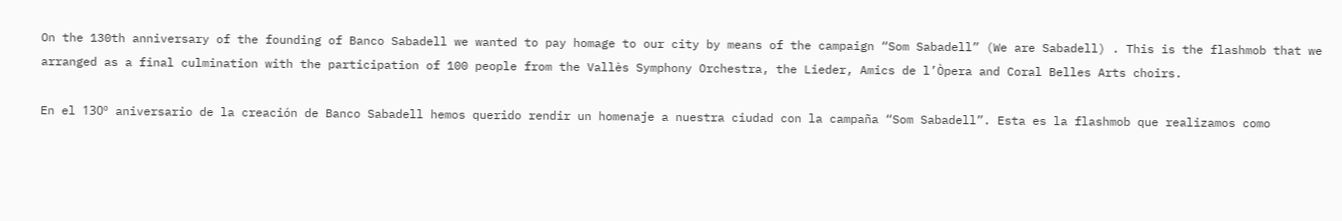On the 130th anniversary of the founding of Banco Sabadell we wanted to pay homage to our city by means of the campaign “Som Sabadell” (We are Sabadell) . This is the flashmob that we arranged as a final culmination with the participation of 100 people from the Vallès Symphony Orchestra, the Lieder, Amics de l’Òpera and Coral Belles Arts choirs.

En el 130º aniversario de la creación de Banco Sabadell hemos querido rendir un homenaje a nuestra ciudad con la campaña “Som Sabadell”. Esta es la flashmob que realizamos como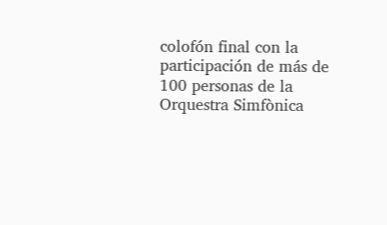colofón final con la participación de más de 100 personas de la Orquestra Simfònica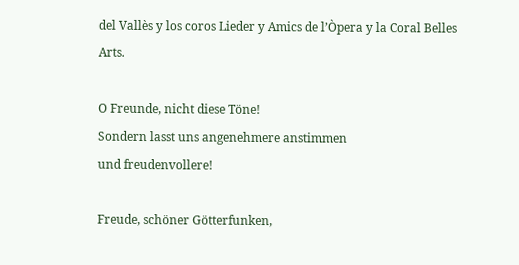del Vallès y los coros Lieder y Amics de l’Òpera y la Coral Belles Arts.

O Freunde, nicht diese Töne!
Sondern lasst uns angenehmere anstimmen
und freudenvollere!

Freude, schöner Götterfunken,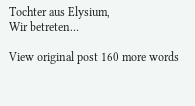Tochter aus Elysium,
Wir betreten…

View original post 160 more words